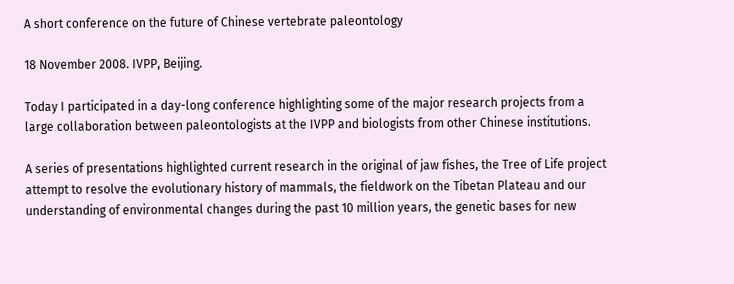A short conference on the future of Chinese vertebrate paleontology

18 November 2008. IVPP, Beijing.

Today I participated in a day-long conference highlighting some of the major research projects from a large collaboration between paleontologists at the IVPP and biologists from other Chinese institutions.

A series of presentations highlighted current research in the original of jaw fishes, the Tree of Life project attempt to resolve the evolutionary history of mammals, the fieldwork on the Tibetan Plateau and our understanding of environmental changes during the past 10 million years, the genetic bases for new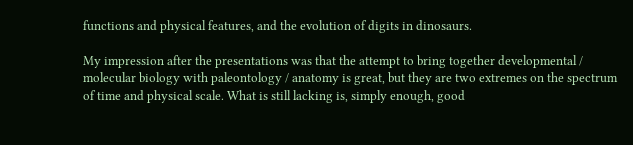functions and physical features, and the evolution of digits in dinosaurs.

My impression after the presentations was that the attempt to bring together developmental / molecular biology with paleontology / anatomy is great, but they are two extremes on the spectrum of time and physical scale. What is still lacking is, simply enough, good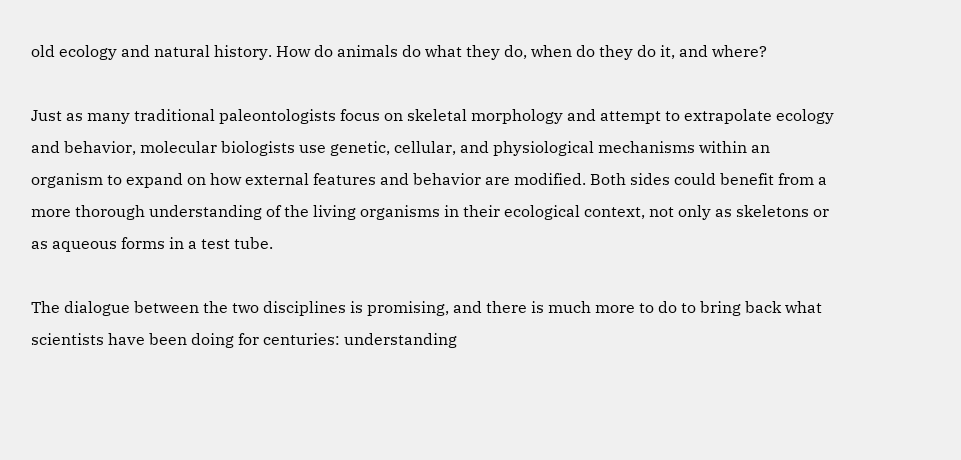old ecology and natural history. How do animals do what they do, when do they do it, and where?

Just as many traditional paleontologists focus on skeletal morphology and attempt to extrapolate ecology and behavior, molecular biologists use genetic, cellular, and physiological mechanisms within an organism to expand on how external features and behavior are modified. Both sides could benefit from a more thorough understanding of the living organisms in their ecological context, not only as skeletons or as aqueous forms in a test tube.

The dialogue between the two disciplines is promising, and there is much more to do to bring back what scientists have been doing for centuries: understanding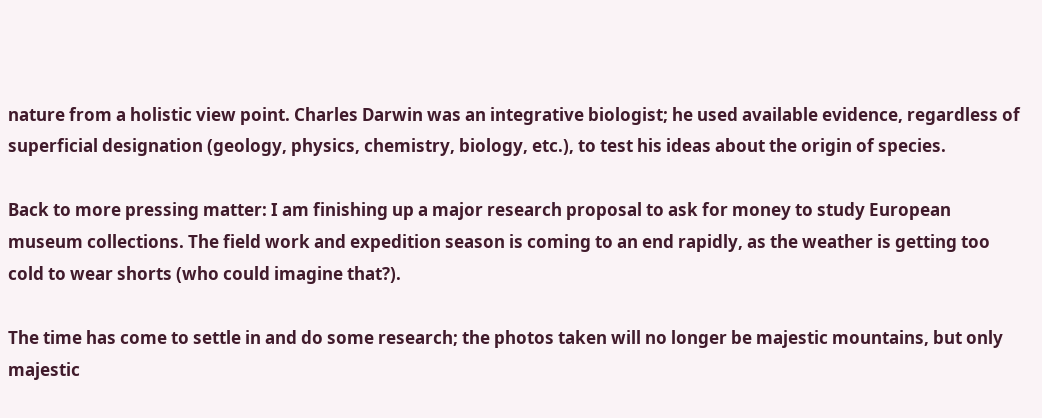nature from a holistic view point. Charles Darwin was an integrative biologist; he used available evidence, regardless of superficial designation (geology, physics, chemistry, biology, etc.), to test his ideas about the origin of species.

Back to more pressing matter: I am finishing up a major research proposal to ask for money to study European museum collections. The field work and expedition season is coming to an end rapidly, as the weather is getting too cold to wear shorts (who could imagine that?).

The time has come to settle in and do some research; the photos taken will no longer be majestic mountains, but only majestic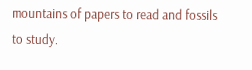mountains of papers to read and fossils to study.